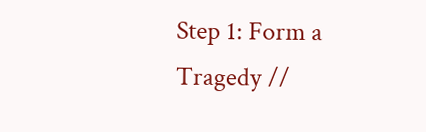Step 1: Form a Tragedy //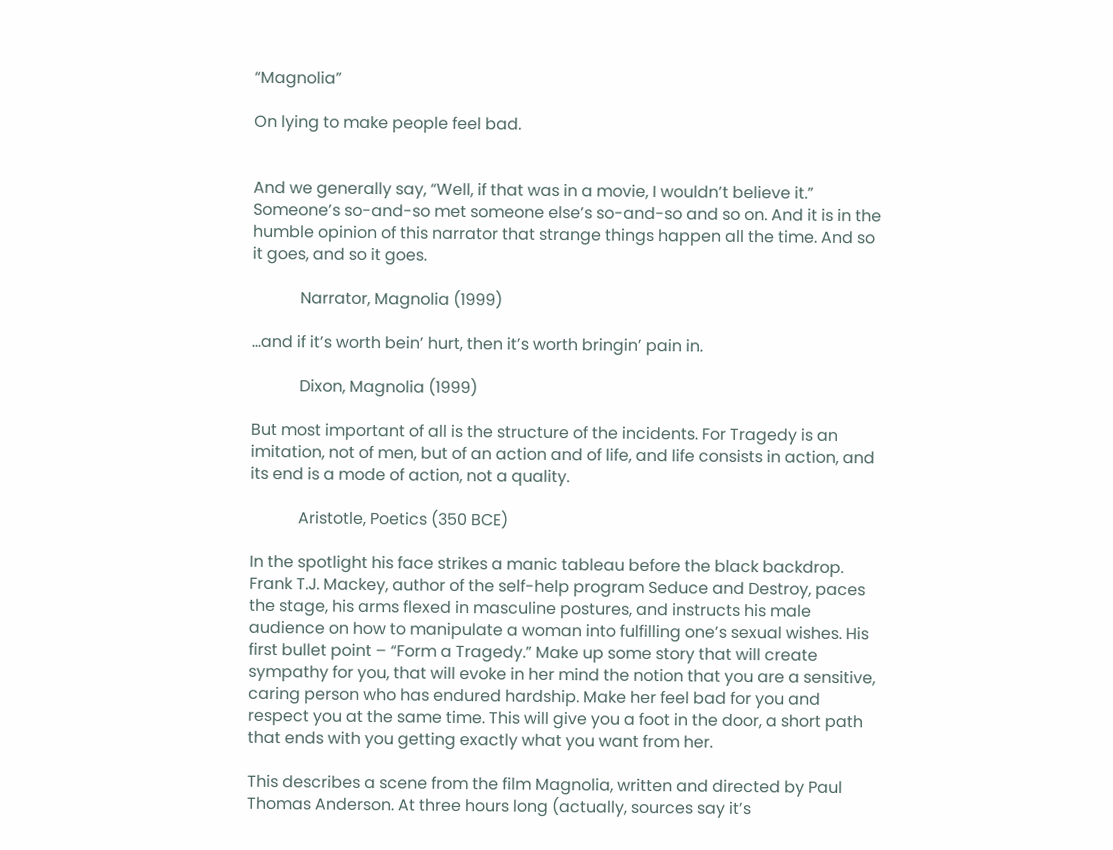“Magnolia”

On lying to make people feel bad.


And we generally say, “Well, if that was in a movie, I wouldn’t believe it.” Someone’s so-and-so met someone else’s so-and-so and so on. And it is in the humble opinion of this narrator that strange things happen all the time. And so it goes, and so it goes.

            Narrator, Magnolia (1999)

…and if it’s worth bein’ hurt, then it’s worth bringin’ pain in.

            Dixon, Magnolia (1999)

But most important of all is the structure of the incidents. For Tragedy is an imitation, not of men, but of an action and of life, and life consists in action, and its end is a mode of action, not a quality.

            Aristotle, Poetics (350 BCE)

In the spotlight his face strikes a manic tableau before the black backdrop. Frank T.J. Mackey, author of the self-help program Seduce and Destroy, paces the stage, his arms flexed in masculine postures, and instructs his male audience on how to manipulate a woman into fulfilling one’s sexual wishes. His first bullet point – “Form a Tragedy.” Make up some story that will create sympathy for you, that will evoke in her mind the notion that you are a sensitive, caring person who has endured hardship. Make her feel bad for you and respect you at the same time. This will give you a foot in the door, a short path that ends with you getting exactly what you want from her.

This describes a scene from the film Magnolia, written and directed by Paul Thomas Anderson. At three hours long (actually, sources say it’s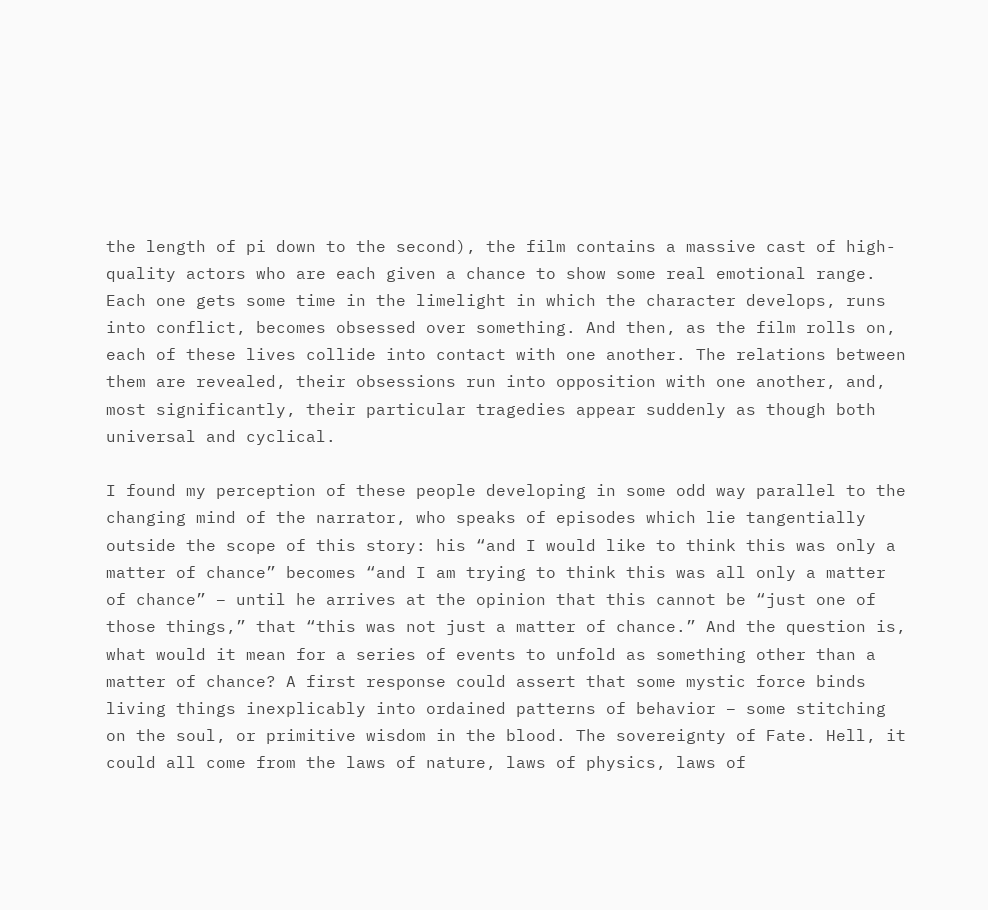the length of pi down to the second), the film contains a massive cast of high-quality actors who are each given a chance to show some real emotional range. Each one gets some time in the limelight in which the character develops, runs into conflict, becomes obsessed over something. And then, as the film rolls on, each of these lives collide into contact with one another. The relations between them are revealed, their obsessions run into opposition with one another, and, most significantly, their particular tragedies appear suddenly as though both universal and cyclical.

I found my perception of these people developing in some odd way parallel to the changing mind of the narrator, who speaks of episodes which lie tangentially outside the scope of this story: his “and I would like to think this was only a matter of chance” becomes “and I am trying to think this was all only a matter of chance” – until he arrives at the opinion that this cannot be “just one of those things,” that “this was not just a matter of chance.” And the question is, what would it mean for a series of events to unfold as something other than a matter of chance? A first response could assert that some mystic force binds living things inexplicably into ordained patterns of behavior – some stitching on the soul, or primitive wisdom in the blood. The sovereignty of Fate. Hell, it could all come from the laws of nature, laws of physics, laws of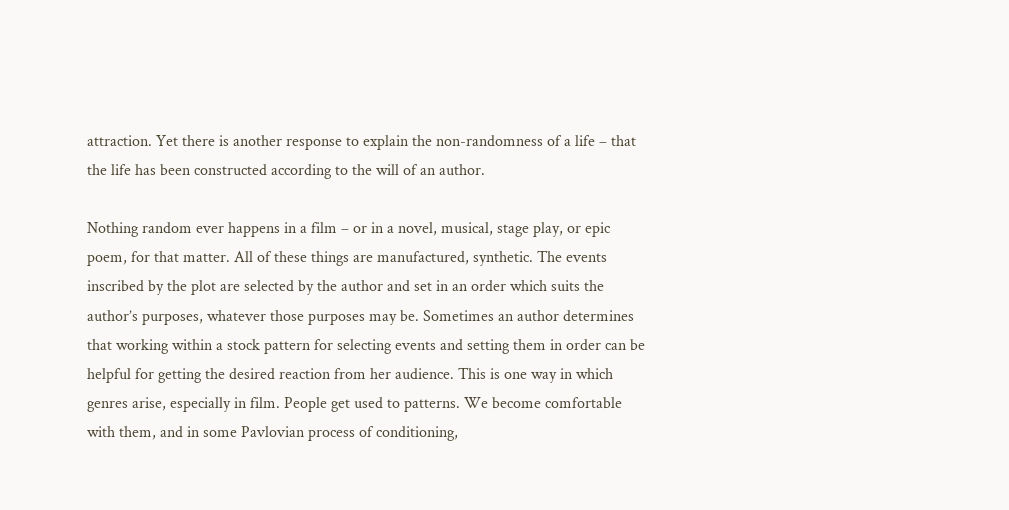attraction. Yet there is another response to explain the non-randomness of a life – that the life has been constructed according to the will of an author.

Nothing random ever happens in a film – or in a novel, musical, stage play, or epic poem, for that matter. All of these things are manufactured, synthetic. The events inscribed by the plot are selected by the author and set in an order which suits the author’s purposes, whatever those purposes may be. Sometimes an author determines that working within a stock pattern for selecting events and setting them in order can be helpful for getting the desired reaction from her audience. This is one way in which genres arise, especially in film. People get used to patterns. We become comfortable with them, and in some Pavlovian process of conditioning,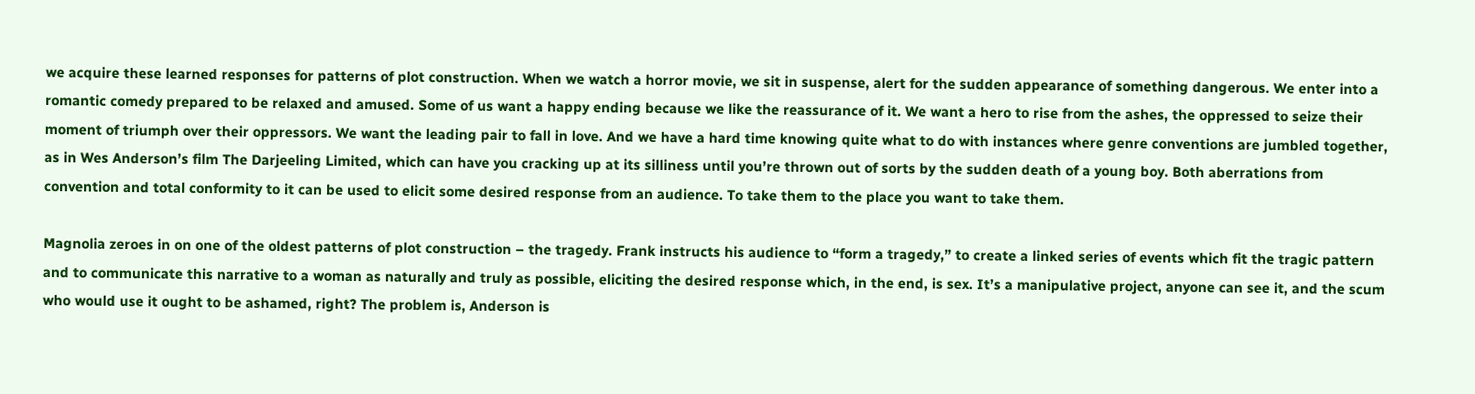we acquire these learned responses for patterns of plot construction. When we watch a horror movie, we sit in suspense, alert for the sudden appearance of something dangerous. We enter into a romantic comedy prepared to be relaxed and amused. Some of us want a happy ending because we like the reassurance of it. We want a hero to rise from the ashes, the oppressed to seize their moment of triumph over their oppressors. We want the leading pair to fall in love. And we have a hard time knowing quite what to do with instances where genre conventions are jumbled together, as in Wes Anderson’s film The Darjeeling Limited, which can have you cracking up at its silliness until you’re thrown out of sorts by the sudden death of a young boy. Both aberrations from convention and total conformity to it can be used to elicit some desired response from an audience. To take them to the place you want to take them.

Magnolia zeroes in on one of the oldest patterns of plot construction – the tragedy. Frank instructs his audience to “form a tragedy,” to create a linked series of events which fit the tragic pattern and to communicate this narrative to a woman as naturally and truly as possible, eliciting the desired response which, in the end, is sex. It’s a manipulative project, anyone can see it, and the scum who would use it ought to be ashamed, right? The problem is, Anderson is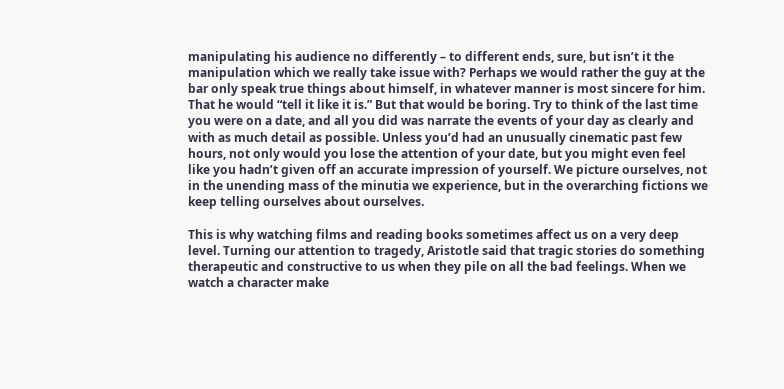manipulating his audience no differently – to different ends, sure, but isn’t it the manipulation which we really take issue with? Perhaps we would rather the guy at the bar only speak true things about himself, in whatever manner is most sincere for him. That he would “tell it like it is.” But that would be boring. Try to think of the last time you were on a date, and all you did was narrate the events of your day as clearly and with as much detail as possible. Unless you’d had an unusually cinematic past few hours, not only would you lose the attention of your date, but you might even feel like you hadn’t given off an accurate impression of yourself. We picture ourselves, not in the unending mass of the minutia we experience, but in the overarching fictions we keep telling ourselves about ourselves.

This is why watching films and reading books sometimes affect us on a very deep level. Turning our attention to tragedy, Aristotle said that tragic stories do something therapeutic and constructive to us when they pile on all the bad feelings. When we watch a character make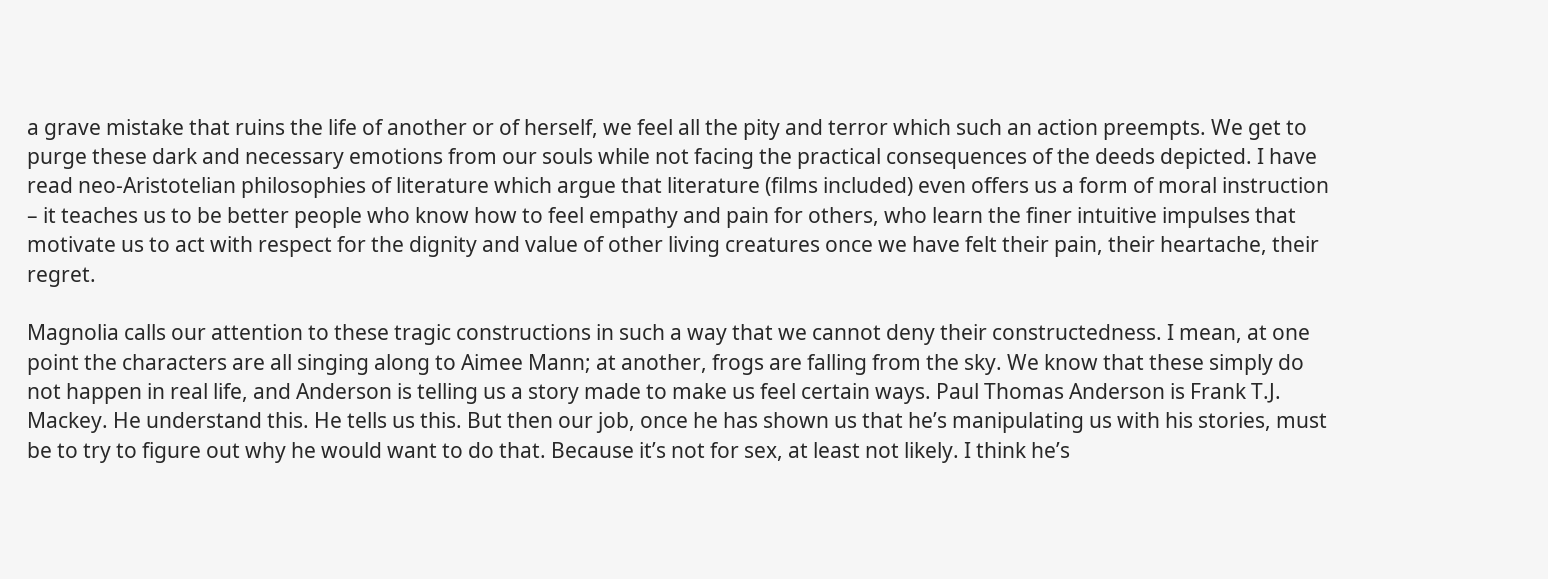a grave mistake that ruins the life of another or of herself, we feel all the pity and terror which such an action preempts. We get to purge these dark and necessary emotions from our souls while not facing the practical consequences of the deeds depicted. I have read neo-Aristotelian philosophies of literature which argue that literature (films included) even offers us a form of moral instruction – it teaches us to be better people who know how to feel empathy and pain for others, who learn the finer intuitive impulses that motivate us to act with respect for the dignity and value of other living creatures once we have felt their pain, their heartache, their regret.

Magnolia calls our attention to these tragic constructions in such a way that we cannot deny their constructedness. I mean, at one point the characters are all singing along to Aimee Mann; at another, frogs are falling from the sky. We know that these simply do not happen in real life, and Anderson is telling us a story made to make us feel certain ways. Paul Thomas Anderson is Frank T.J. Mackey. He understand this. He tells us this. But then our job, once he has shown us that he’s manipulating us with his stories, must be to try to figure out why he would want to do that. Because it’s not for sex, at least not likely. I think he’s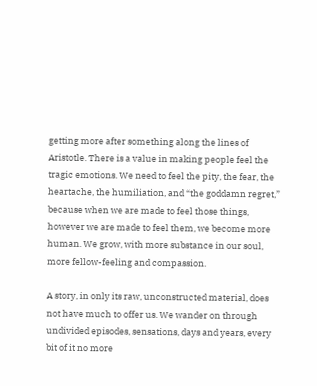getting more after something along the lines of Aristotle. There is a value in making people feel the tragic emotions. We need to feel the pity, the fear, the heartache, the humiliation, and “the goddamn regret,” because when we are made to feel those things, however we are made to feel them, we become more human. We grow, with more substance in our soul, more fellow-feeling and compassion.

A story, in only its raw, unconstructed material, does not have much to offer us. We wander on through undivided episodes, sensations, days and years, every bit of it no more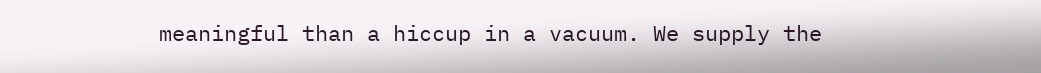meaningful than a hiccup in a vacuum. We supply the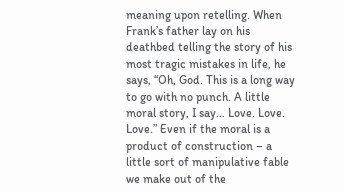meaning upon retelling. When Frank’s father lay on his deathbed telling the story of his most tragic mistakes in life, he says, “Oh, God. This is a long way to go with no punch. A little moral story, I say… Love. Love. Love.” Even if the moral is a product of construction – a little sort of manipulative fable we make out of the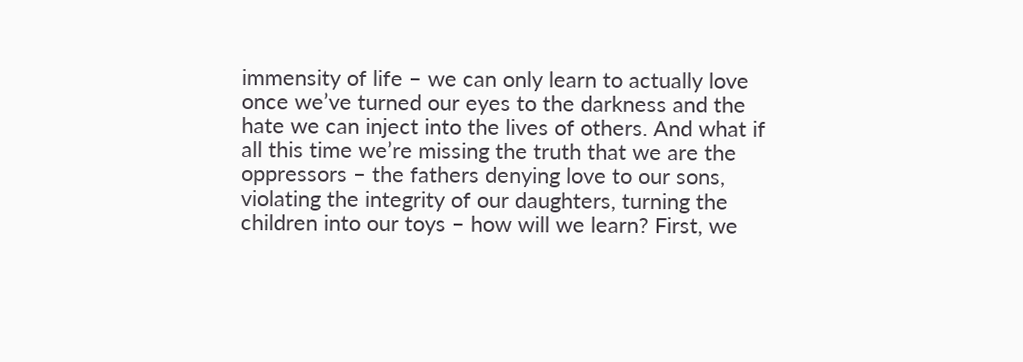immensity of life – we can only learn to actually love once we’ve turned our eyes to the darkness and the hate we can inject into the lives of others. And what if all this time we’re missing the truth that we are the oppressors – the fathers denying love to our sons, violating the integrity of our daughters, turning the children into our toys – how will we learn? First, we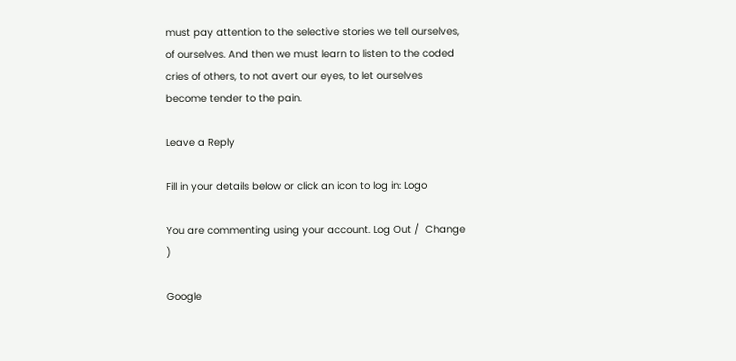must pay attention to the selective stories we tell ourselves, of ourselves. And then we must learn to listen to the coded cries of others, to not avert our eyes, to let ourselves become tender to the pain.

Leave a Reply

Fill in your details below or click an icon to log in: Logo

You are commenting using your account. Log Out /  Change )

Google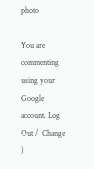photo

You are commenting using your Google account. Log Out /  Change )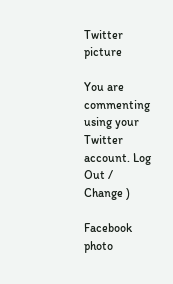Twitter picture

You are commenting using your Twitter account. Log Out /  Change )

Facebook photo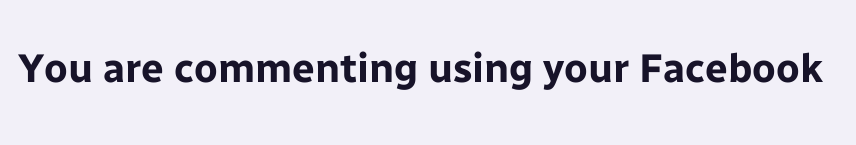You are commenting using your Facebook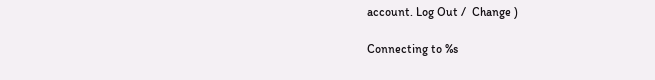account. Log Out /  Change )

Connecting to %s